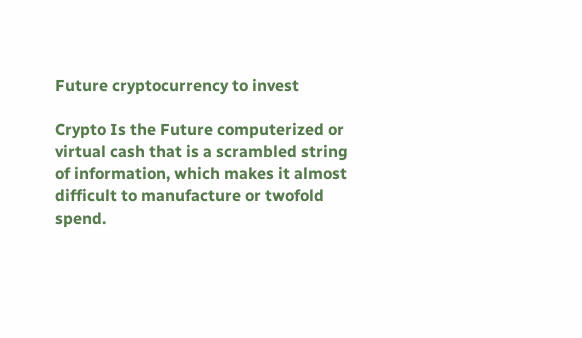Future cryptocurrency to invest

Crypto Is the Future computerized or virtual cash that is a scrambled string of information, which makes it almost difficult to manufacture or twofold spend.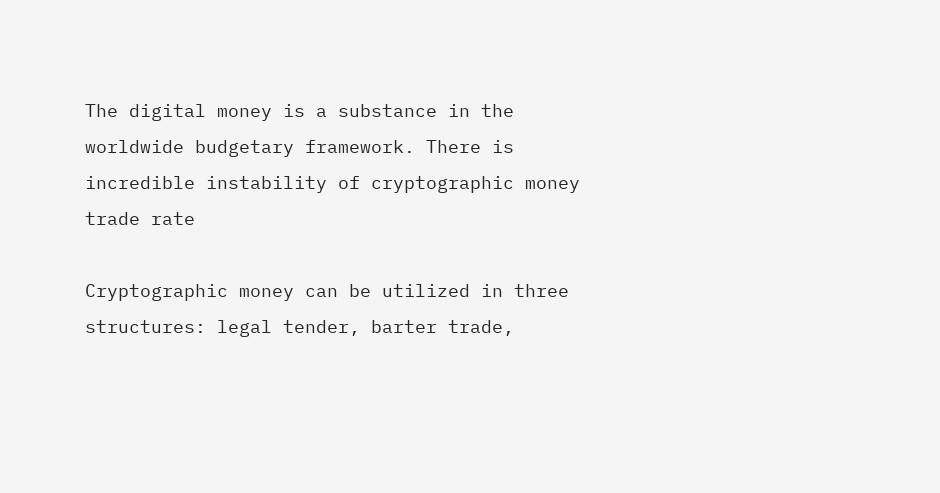The digital money is a substance in the worldwide budgetary framework. There is incredible instability of cryptographic money trade rate

Cryptographic money can be utilized in three structures: legal tender, barter trade,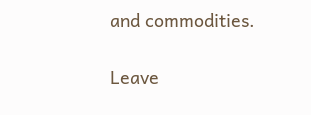and commodities.

Leave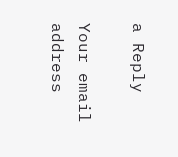a Reply

Your email address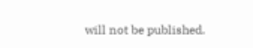will not be published.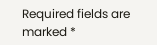Required fields are marked *